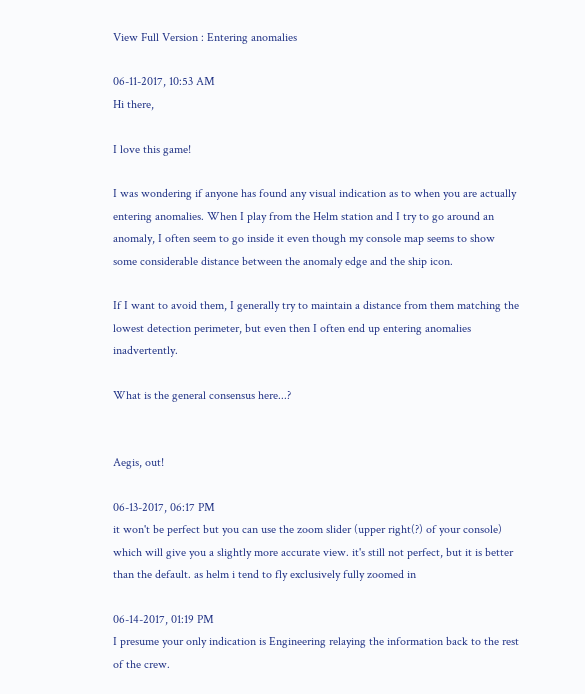View Full Version : Entering anomalies

06-11-2017, 10:53 AM
Hi there,

I love this game!

I was wondering if anyone has found any visual indication as to when you are actually entering anomalies. When I play from the Helm station and I try to go around an anomaly, I often seem to go inside it even though my console map seems to show some considerable distance between the anomaly edge and the ship icon.

If I want to avoid them, I generally try to maintain a distance from them matching the lowest detection perimeter, but even then I often end up entering anomalies inadvertently.

What is the general consensus here...?


Aegis, out!

06-13-2017, 06:17 PM
it won't be perfect but you can use the zoom slider (upper right(?) of your console) which will give you a slightly more accurate view. it's still not perfect, but it is better than the default. as helm i tend to fly exclusively fully zoomed in

06-14-2017, 01:19 PM
I presume your only indication is Engineering relaying the information back to the rest of the crew.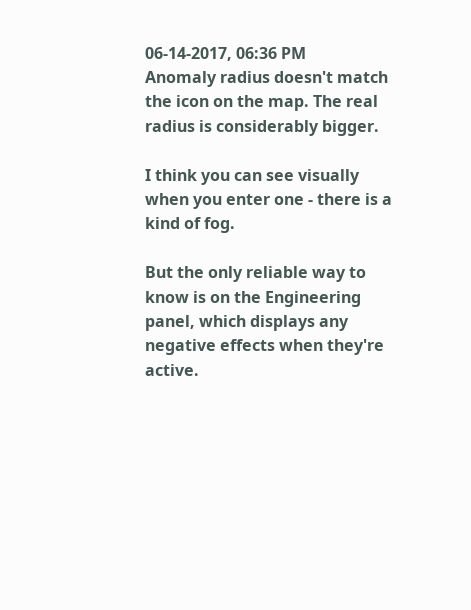06-14-2017, 06:36 PM
Anomaly radius doesn't match the icon on the map. The real radius is considerably bigger.

I think you can see visually when you enter one - there is a kind of fog.

But the only reliable way to know is on the Engineering panel, which displays any negative effects when they're active.